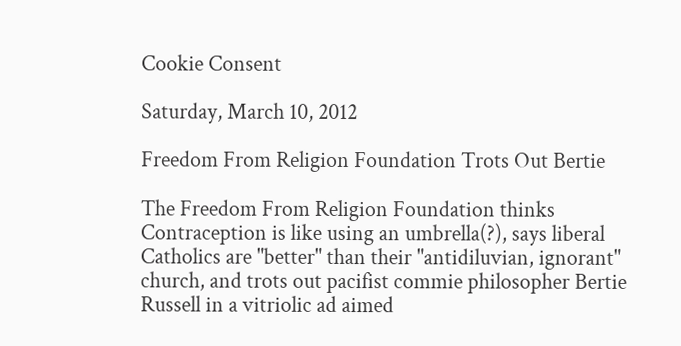Cookie Consent

Saturday, March 10, 2012

Freedom From Religion Foundation Trots Out Bertie

The Freedom From Religion Foundation thinks Contraception is like using an umbrella(?), says liberal Catholics are "better" than their "antidiluvian, ignorant" church, and trots out pacifist commie philosopher Bertie Russell in a vitriolic ad aimed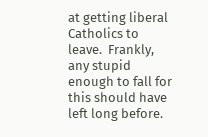at getting liberal Catholics to leave.  Frankly, any stupid enough to fall for this should have left long before.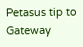Petasus tip to Gateway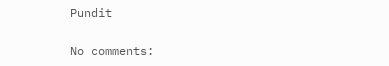Pundit

No comments: